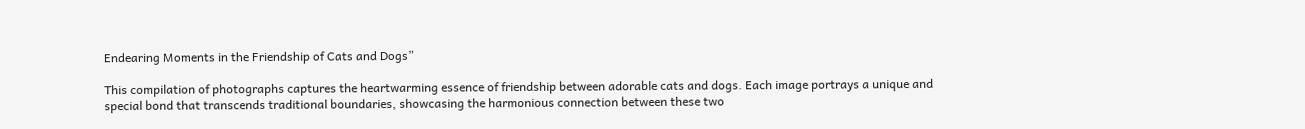Endearing Moments in the Friendship of Cats and Dogs”

This compilation of photographs captures the heartwarming essence of friendship between adorable cats and dogs. Each image portrays a unique and special bond that transcends traditional boundaries, showcasing the harmonious connection between these two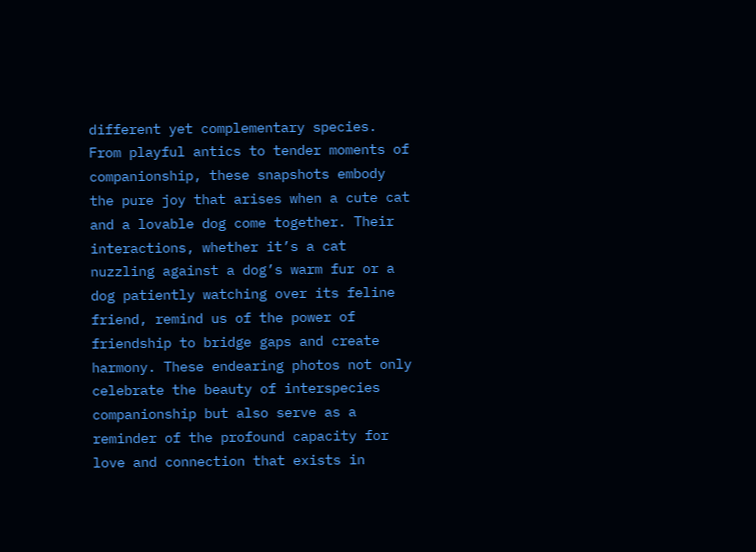different yet complementary species. From playful antics to tender moments of companionship, these snapshots embody the pure joy that arises when a cute cat and a lovable dog come together. Their interactions, whether it’s a cat nuzzling against a dog’s warm fur or a dog patiently watching over its feline friend, remind us of the power of friendship to bridge gaps and create harmony. These endearing photos not only celebrate the beauty of interspecies companionship but also serve as a reminder of the profound capacity for love and connection that exists in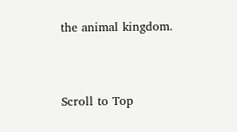the animal kingdom.


Scroll to Top